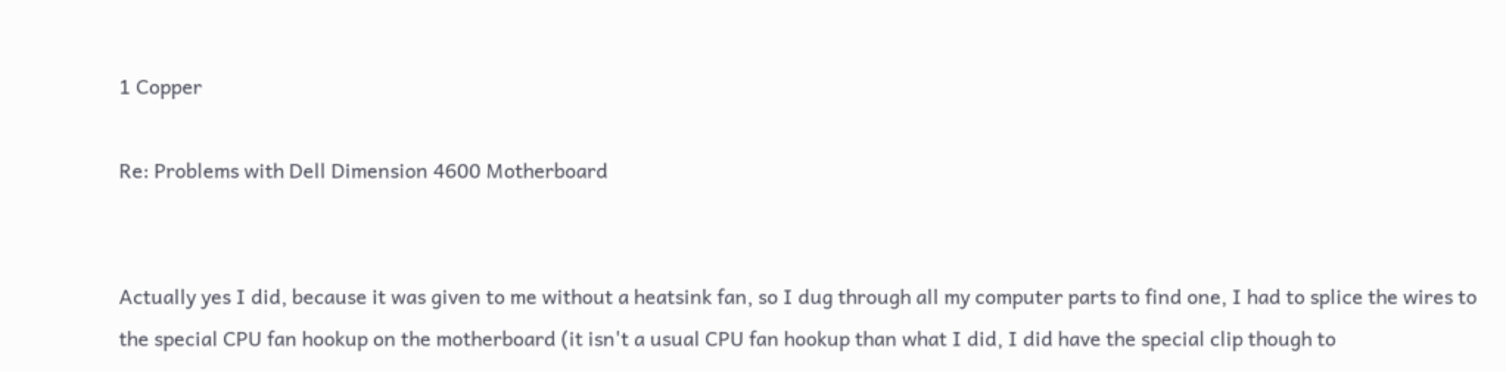1 Copper

Re: Problems with Dell Dimension 4600 Motherboard


Actually yes I did, because it was given to me without a heatsink fan, so I dug through all my computer parts to find one, I had to splice the wires to the special CPU fan hookup on the motherboard (it isn't a usual CPU fan hookup than what I did, I did have the special clip though to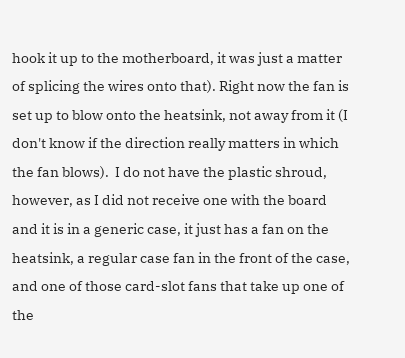hook it up to the motherboard, it was just a matter of splicing the wires onto that). Right now the fan is set up to blow onto the heatsink, not away from it (I don't know if the direction really matters in which the fan blows).  I do not have the plastic shroud, however, as I did not receive one with the board and it is in a generic case, it just has a fan on the heatsink, a regular case fan in the front of the case, and one of those card-slot fans that take up one of the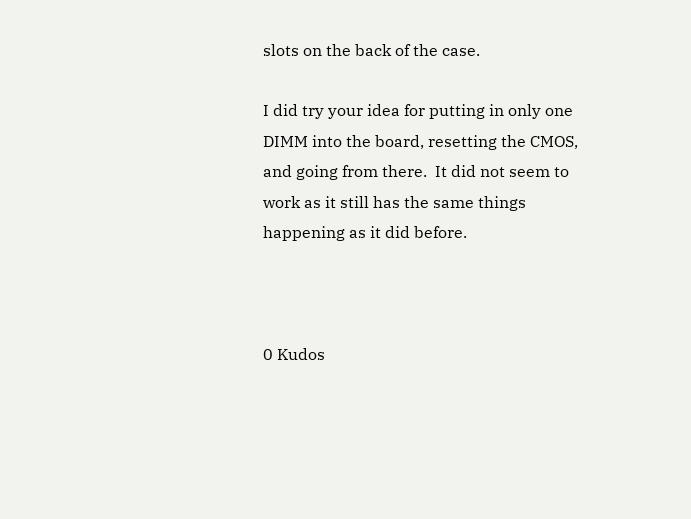slots on the back of the case.

I did try your idea for putting in only one DIMM into the board, resetting the CMOS, and going from there.  It did not seem to work as it still has the same things happening as it did before.



0 Kudos